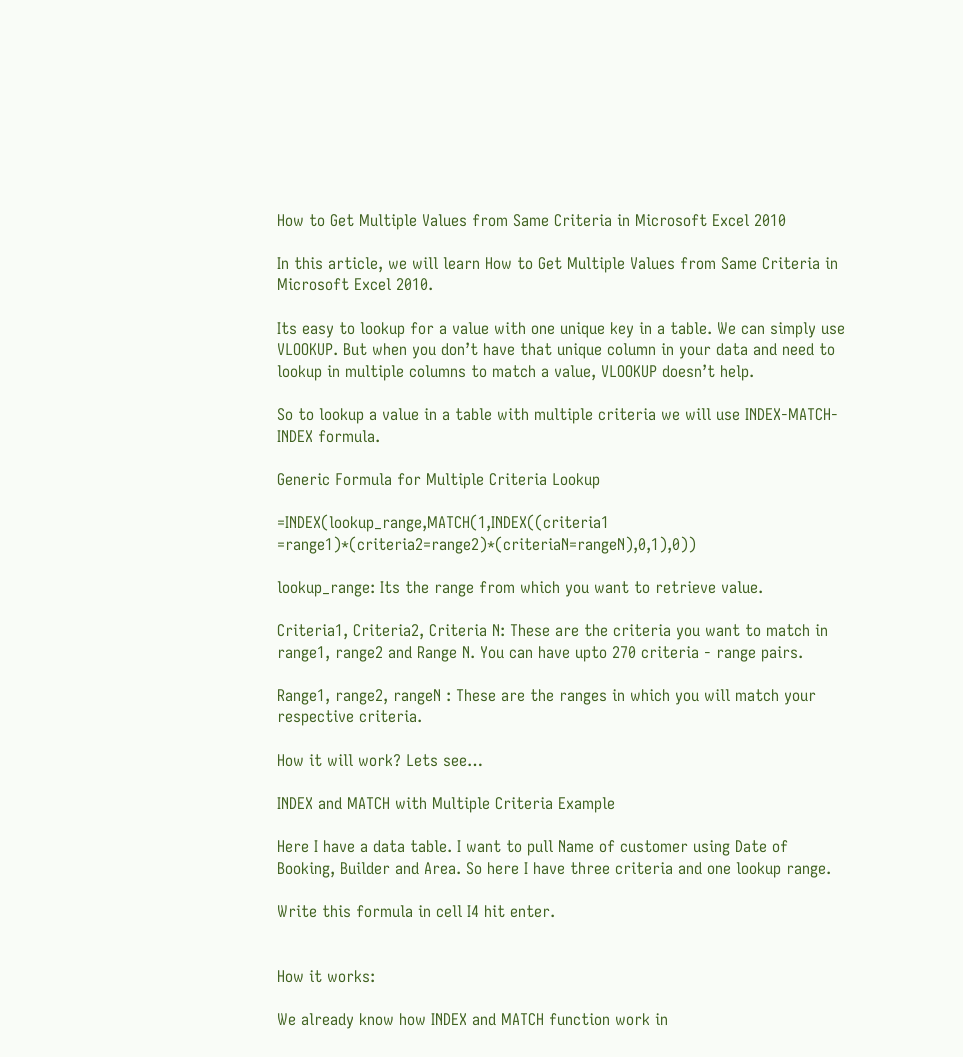How to Get Multiple Values from Same Criteria in Microsoft Excel 2010

In this article, we will learn How to Get Multiple Values from Same Criteria in Microsoft Excel 2010.

Its easy to lookup for a value with one unique key in a table. We can simply use VLOOKUP. But when you don’t have that unique column in your data and need to lookup in multiple columns to match a value, VLOOKUP doesn’t help.

So to lookup a value in a table with multiple criteria we will use INDEX-MATCH-INDEX formula.

Generic Formula for Multiple Criteria Lookup

=INDEX(lookup_range,MATCH(1,INDEX((criteria1 =range1)*(criteria2=range2)*(criteriaN=rangeN),0,1),0))

lookup_range: Its the range from which you want to retrieve value.

Criteria1, Criteria2, Criteria N: These are the criteria you want to match in range1, range2 and Range N. You can have upto 270 criteria - range pairs.

Range1, range2, rangeN : These are the ranges in which you will match your respective criteria.

How it will work? Lets see…

INDEX and MATCH with Multiple Criteria Example

Here I have a data table. I want to pull Name of customer using Date of Booking, Builder and Area. So here I have three criteria and one lookup range.

Write this formula in cell I4 hit enter.


How it works:

We already know how INDEX and MATCH function work in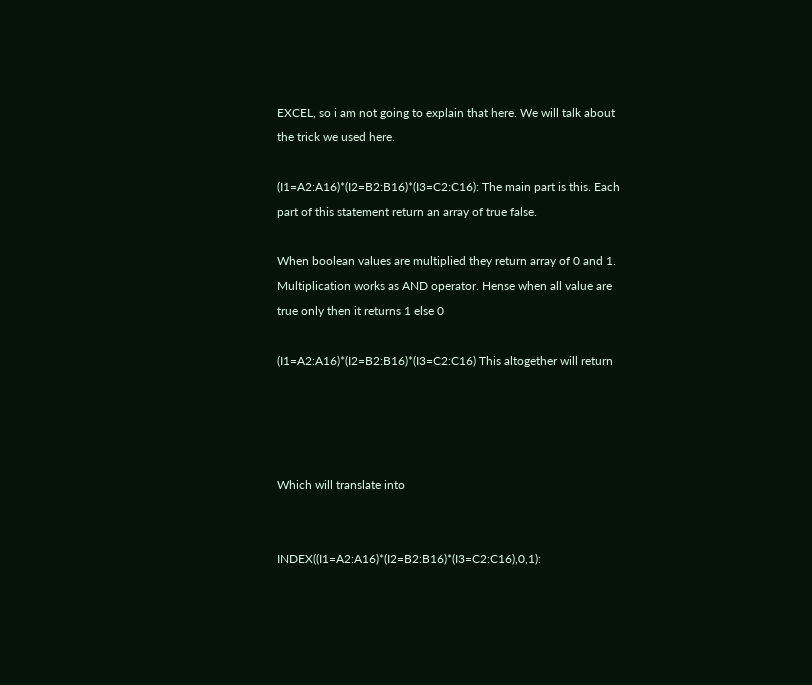EXCEL, so i am not going to explain that here. We will talk about the trick we used here.

(I1=A2:A16)*(I2=B2:B16)*(I3=C2:C16): The main part is this. Each part of this statement return an array of true false.

When boolean values are multiplied they return array of 0 and 1. Multiplication works as AND operator. Hense when all value are true only then it returns 1 else 0

(I1=A2:A16)*(I2=B2:B16)*(I3=C2:C16) This altogether will return




Which will translate into


INDEX((I1=A2:A16)*(I2=B2:B16)*(I3=C2:C16),0,1):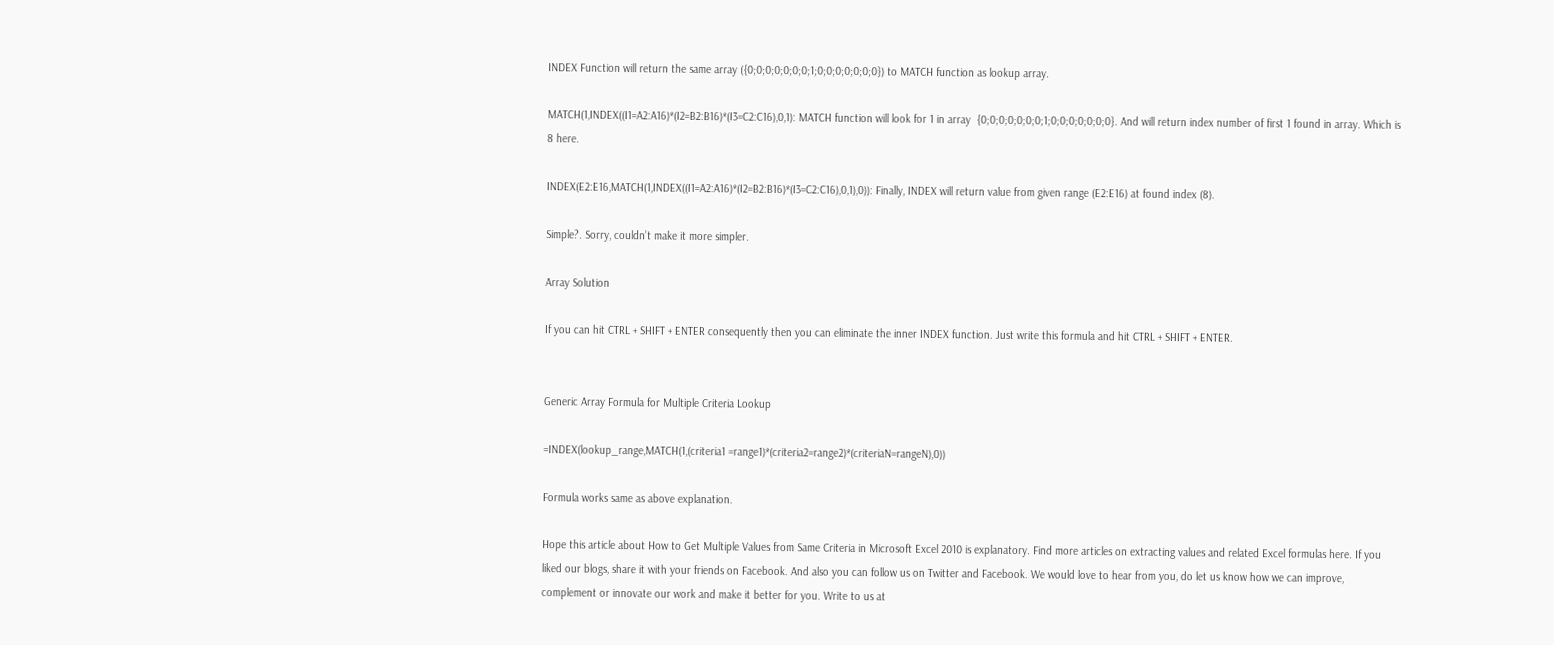INDEX Function will return the same array ({0;0;0;0;0;0;0;1;0;0;0;0;0;0;0}) to MATCH function as lookup array.

MATCH(1,INDEX((I1=A2:A16)*(I2=B2:B16)*(I3=C2:C16),0,1): MATCH function will look for 1 in array  {0;0;0;0;0;0;0;1;0;0;0;0;0;0;0}. And will return index number of first 1 found in array. Which is 8 here.

INDEX(E2:E16,MATCH(1,INDEX((I1=A2:A16)*(I2=B2:B16)*(I3=C2:C16),0,1),0)): Finally, INDEX will return value from given range (E2:E16) at found index (8).

Simple?. Sorry, couldn’t make it more simpler.

Array Solution

If you can hit CTRL + SHIFT + ENTER consequently then you can eliminate the inner INDEX function. Just write this formula and hit CTRL + SHIFT + ENTER.


Generic Array Formula for Multiple Criteria Lookup

=INDEX(lookup_range,MATCH(1,(criteria1 =range1)*(criteria2=range2)*(criteriaN=rangeN),0))

Formula works same as above explanation.

Hope this article about How to Get Multiple Values from Same Criteria in Microsoft Excel 2010 is explanatory. Find more articles on extracting values and related Excel formulas here. If you liked our blogs, share it with your friends on Facebook. And also you can follow us on Twitter and Facebook. We would love to hear from you, do let us know how we can improve, complement or innovate our work and make it better for you. Write to us at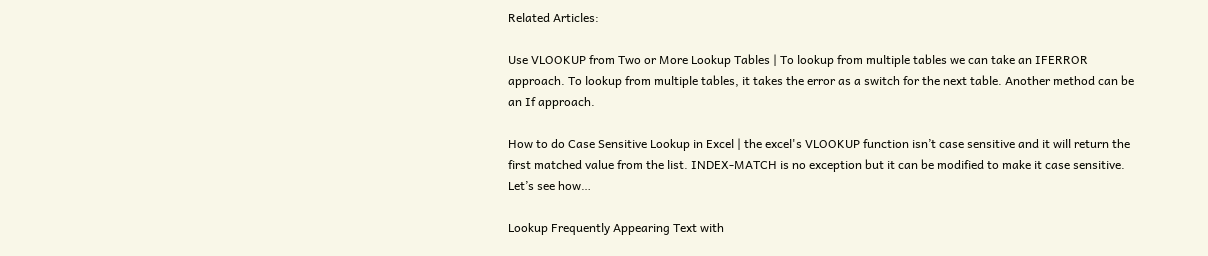Related Articles:

Use VLOOKUP from Two or More Lookup Tables | To lookup from multiple tables we can take an IFERROR approach. To lookup from multiple tables, it takes the error as a switch for the next table. Another method can be an If approach.

How to do Case Sensitive Lookup in Excel | the excel's VLOOKUP function isn’t case sensitive and it will return the first matched value from the list. INDEX-MATCH is no exception but it can be modified to make it case sensitive. Let’s see how…

Lookup Frequently Appearing Text with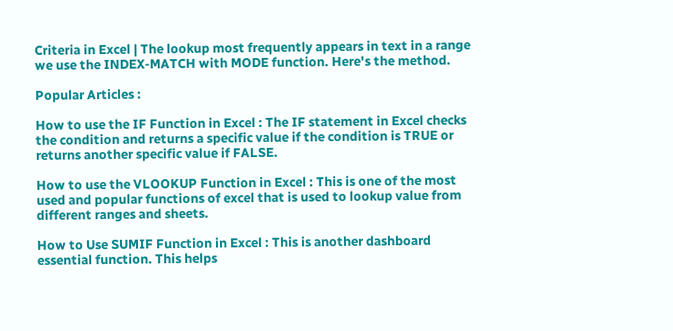Criteria in Excel | The lookup most frequently appears in text in a range we use the INDEX-MATCH with MODE function. Here's the method.

Popular Articles :

How to use the IF Function in Excel : The IF statement in Excel checks the condition and returns a specific value if the condition is TRUE or returns another specific value if FALSE.

How to use the VLOOKUP Function in Excel : This is one of the most used and popular functions of excel that is used to lookup value from different ranges and sheets.

How to Use SUMIF Function in Excel : This is another dashboard essential function. This helps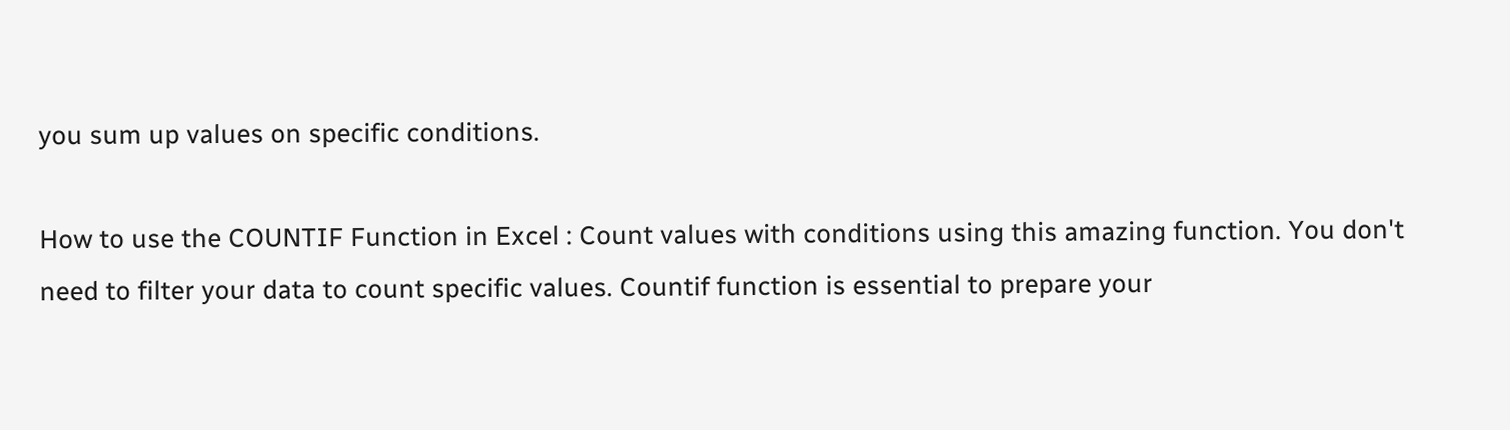you sum up values on specific conditions.

How to use the COUNTIF Function in Excel : Count values with conditions using this amazing function. You don't need to filter your data to count specific values. Countif function is essential to prepare your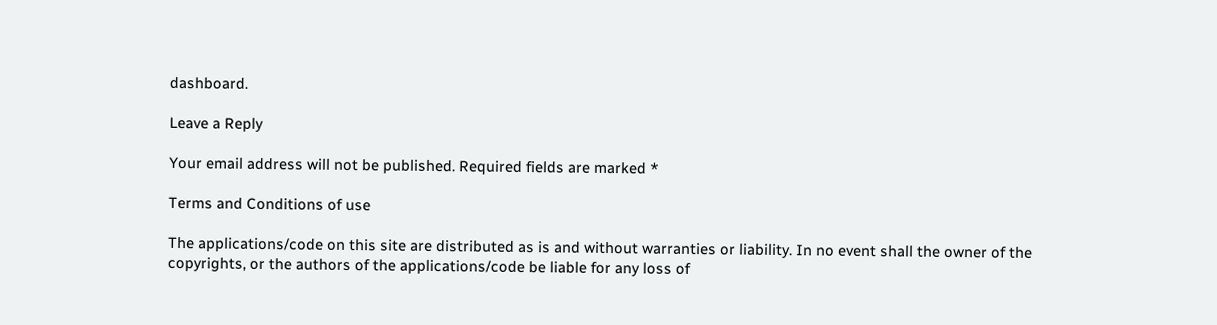dashboard.

Leave a Reply

Your email address will not be published. Required fields are marked *

Terms and Conditions of use

The applications/code on this site are distributed as is and without warranties or liability. In no event shall the owner of the copyrights, or the authors of the applications/code be liable for any loss of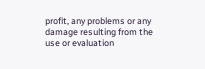profit, any problems or any damage resulting from the use or evaluation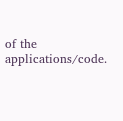of the applications/code.